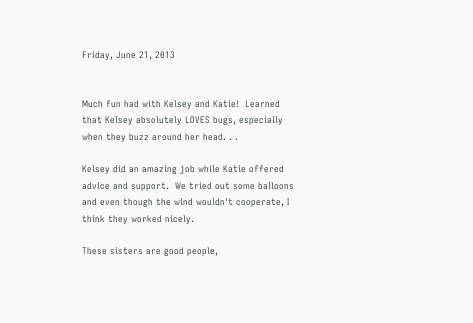Friday, June 21, 2013


Much fun had with Kelsey and Katie!  Learned that Kelsey absolutely LOVES bugs, especially when they buzz around her head. . .

Kelsey did an amazing job while Katie offered advice and support.  We tried out some balloons and even though the wind wouldn't cooperate, I think they worked nicely.

These sisters are good people,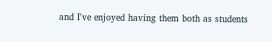and I've enjoyed having them both as students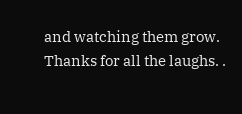and watching them grow. Thanks for all the laughs. .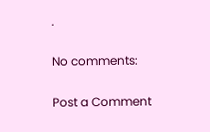.

No comments:

Post a Comment